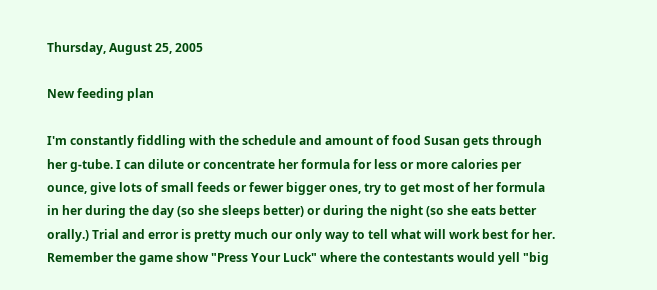Thursday, August 25, 2005

New feeding plan

I'm constantly fiddling with the schedule and amount of food Susan gets through her g-tube. I can dilute or concentrate her formula for less or more calories per ounce, give lots of small feeds or fewer bigger ones, try to get most of her formula in her during the day (so she sleeps better) or during the night (so she eats better orally.) Trial and error is pretty much our only way to tell what will work best for her. Remember the game show "Press Your Luck" where the contestants would yell "big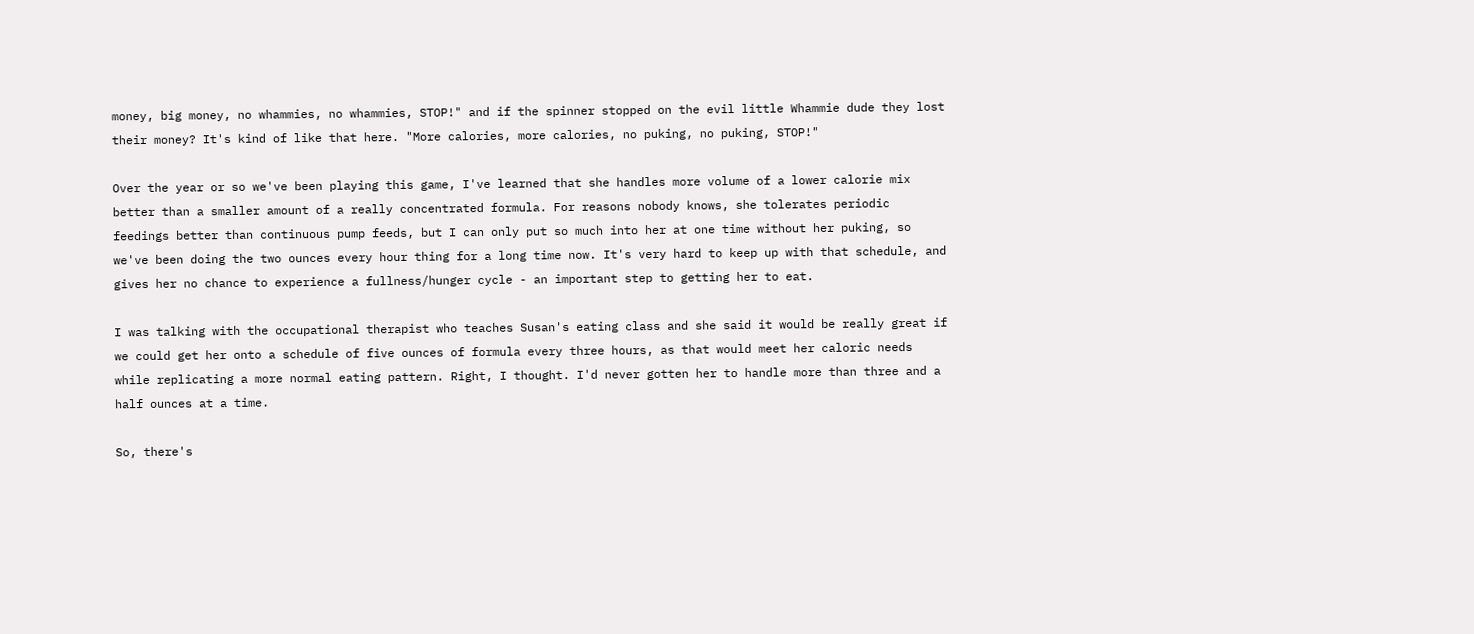money, big money, no whammies, no whammies, STOP!" and if the spinner stopped on the evil little Whammie dude they lost their money? It's kind of like that here. "More calories, more calories, no puking, no puking, STOP!"

Over the year or so we've been playing this game, I've learned that she handles more volume of a lower calorie mix better than a smaller amount of a really concentrated formula. For reasons nobody knows, she tolerates periodic feedings better than continuous pump feeds, but I can only put so much into her at one time without her puking, so we've been doing the two ounces every hour thing for a long time now. It's very hard to keep up with that schedule, and gives her no chance to experience a fullness/hunger cycle - an important step to getting her to eat.

I was talking with the occupational therapist who teaches Susan's eating class and she said it would be really great if we could get her onto a schedule of five ounces of formula every three hours, as that would meet her caloric needs while replicating a more normal eating pattern. Right, I thought. I'd never gotten her to handle more than three and a half ounces at a time.

So, there's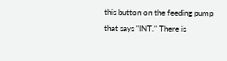this button on the feeding pump that says "INT." There is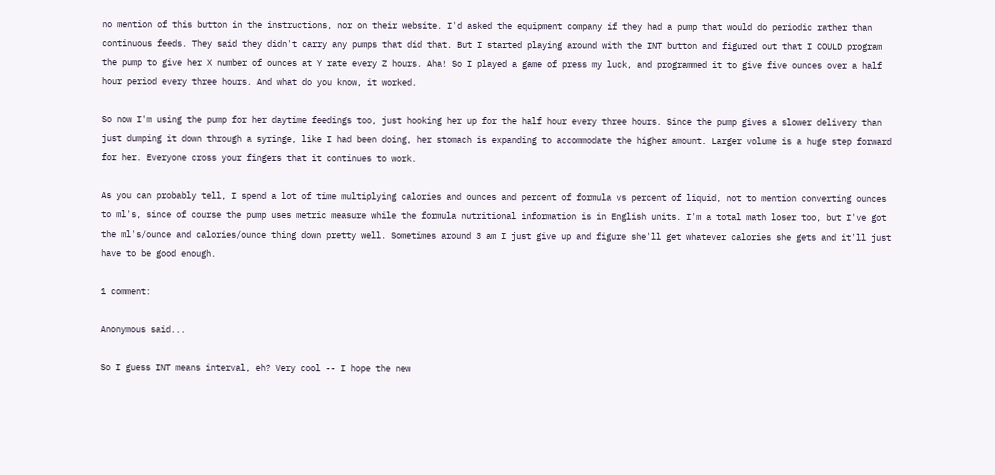no mention of this button in the instructions, nor on their website. I'd asked the equipment company if they had a pump that would do periodic rather than continuous feeds. They said they didn't carry any pumps that did that. But I started playing around with the INT button and figured out that I COULD program the pump to give her X number of ounces at Y rate every Z hours. Aha! So I played a game of press my luck, and programmed it to give five ounces over a half hour period every three hours. And what do you know, it worked.

So now I'm using the pump for her daytime feedings too, just hooking her up for the half hour every three hours. Since the pump gives a slower delivery than just dumping it down through a syringe, like I had been doing, her stomach is expanding to accommodate the higher amount. Larger volume is a huge step forward for her. Everyone cross your fingers that it continues to work.

As you can probably tell, I spend a lot of time multiplying calories and ounces and percent of formula vs percent of liquid, not to mention converting ounces to ml's, since of course the pump uses metric measure while the formula nutritional information is in English units. I'm a total math loser too, but I've got the ml's/ounce and calories/ounce thing down pretty well. Sometimes around 3 am I just give up and figure she'll get whatever calories she gets and it'll just have to be good enough.

1 comment:

Anonymous said...

So I guess INT means interval, eh? Very cool -- I hope the new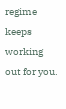regime keeps working out for you.